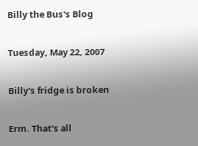Billy the Bus's Blog

Tuesday, May 22, 2007

Billy's fridge is broken

Erm. That's all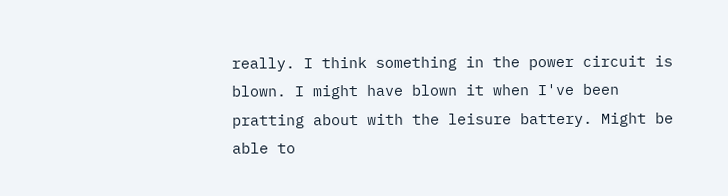really. I think something in the power circuit is blown. I might have blown it when I've been pratting about with the leisure battery. Might be able to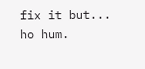fix it but... ho hum.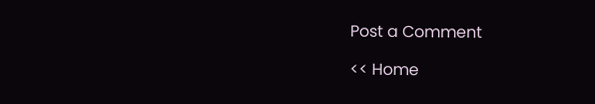Post a Comment

<< Home